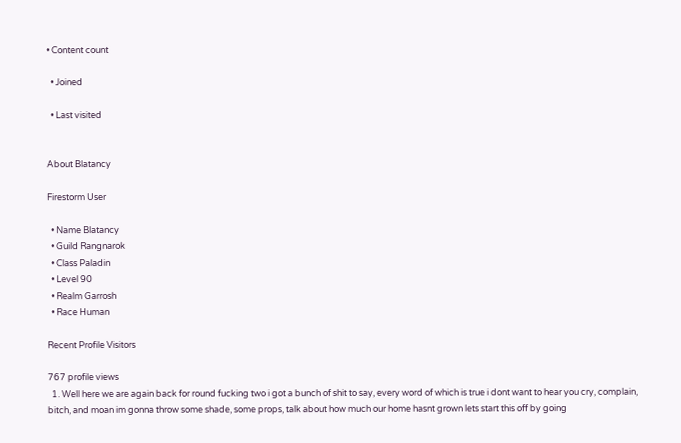• Content count

  • Joined

  • Last visited


About Blatancy

Firestorm User

  • Name Blatancy
  • Guild Rangnarok
  • Class Paladin
  • Level 90
  • Realm Garrosh
  • Race Human

Recent Profile Visitors

767 profile views
  1. Well here we are again back for round fucking two i got a bunch of shit to say, every word of which is true i dont want to hear you cry, complain, bitch, and moan im gonna throw some shade, some props, talk about how much our home hasnt grown lets start this off by going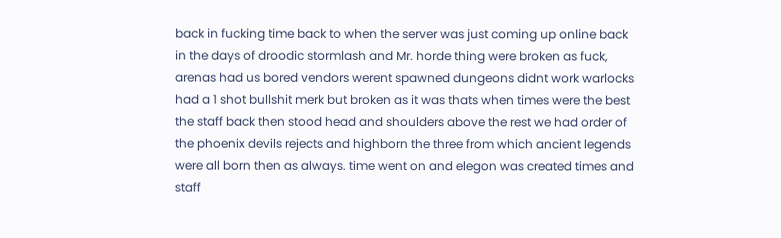back in fucking time back to when the server was just coming up online back in the days of droodic stormlash and Mr. horde thing were broken as fuck, arenas had us bored vendors werent spawned dungeons didnt work warlocks had a 1 shot bullshit merk but broken as it was thats when times were the best the staff back then stood head and shoulders above the rest we had order of the phoenix devils rejects and highborn the three from which ancient legends were all born then as always. time went on and elegon was created times and staff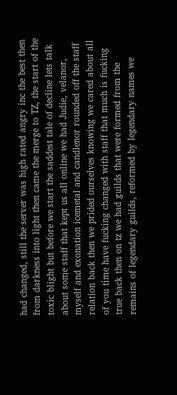had changed, still the server was high rated angry inc the best then from darkness into light then came the merge to TZ, the start of the toxic blight but before we start the saddest tale of decline lets talk about some staff that kept us all online we had Judie, velanor, myself and exonation icemetal and candlenor rounded off the staff relation back then we prided ourselves knowing we cared about all of you time have fucking changed with staff that much is fucking true back then on tz we had guilds that were formed from the remains of legendary guilds, reformed by legendary names we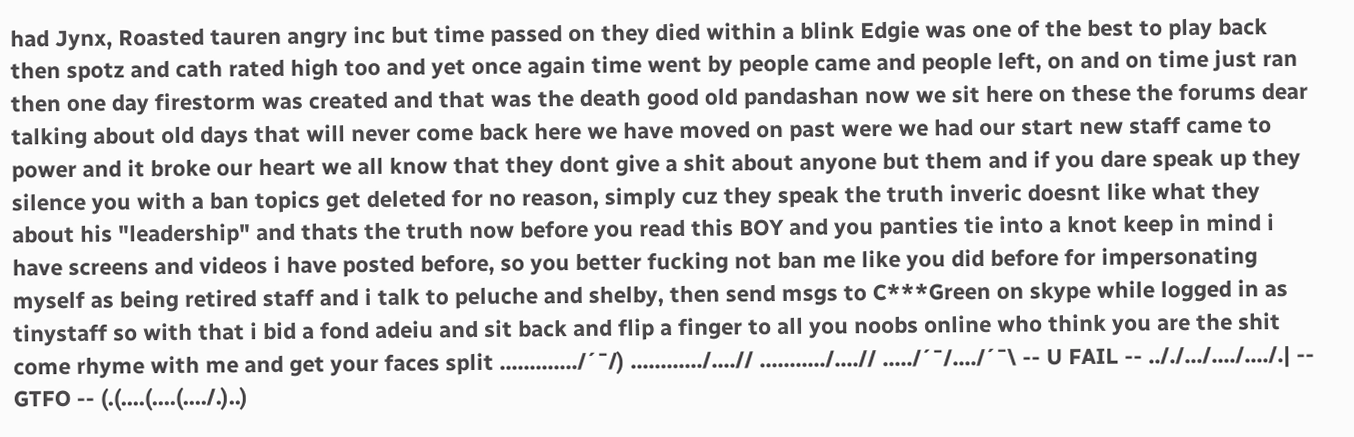had Jynx, Roasted tauren angry inc but time passed on they died within a blink Edgie was one of the best to play back then spotz and cath rated high too and yet once again time went by people came and people left, on and on time just ran then one day firestorm was created and that was the death good old pandashan now we sit here on these the forums dear talking about old days that will never come back here we have moved on past were we had our start new staff came to power and it broke our heart we all know that they dont give a shit about anyone but them and if you dare speak up they silence you with a ban topics get deleted for no reason, simply cuz they speak the truth inveric doesnt like what they about his "leadership" and thats the truth now before you read this BOY and you panties tie into a knot keep in mind i have screens and videos i have posted before, so you better fucking not ban me like you did before for impersonating myself as being retired staff and i talk to peluche and shelby, then send msgs to C***Green on skype while logged in as tinystaff so with that i bid a fond adeiu and sit back and flip a finger to all you noobs online who think you are the shit come rhyme with me and get your faces split ............./´¯/) ............/....// .........../....// ...../´¯/..../´¯\ -- U FAIL -- .././.../..../..../.| -- GTFO -- (.(....(....(..../.)..)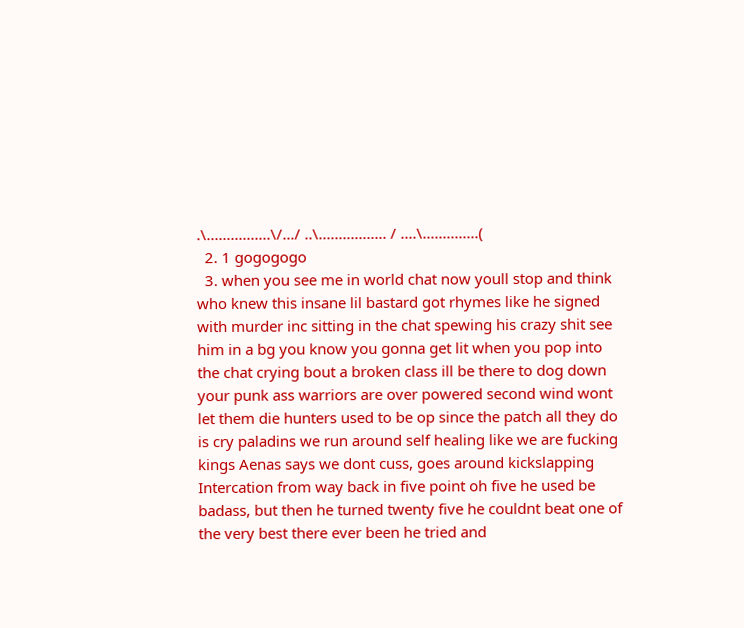.\................\/.../ ..\................. / ....\..............(
  2. 1 gogogogo
  3. when you see me in world chat now youll stop and think who knew this insane lil bastard got rhymes like he signed with murder inc sitting in the chat spewing his crazy shit see him in a bg you know you gonna get lit when you pop into the chat crying bout a broken class ill be there to dog down your punk ass warriors are over powered second wind wont let them die hunters used to be op since the patch all they do is cry paladins we run around self healing like we are fucking kings Aenas says we dont cuss, goes around kickslapping Intercation from way back in five point oh five he used be badass, but then he turned twenty five he couldnt beat one of the very best there ever been he tried and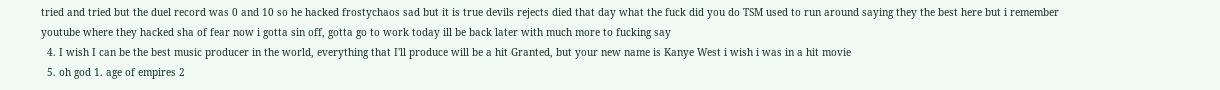tried and tried but the duel record was 0 and 10 so he hacked frostychaos sad but it is true devils rejects died that day what the fuck did you do TSM used to run around saying they the best here but i remember youtube where they hacked sha of fear now i gotta sin off, gotta go to work today ill be back later with much more to fucking say
  4. I wish I can be the best music producer in the world, everything that I'll produce will be a hit Granted, but your new name is Kanye West i wish i was in a hit movie
  5. oh god 1. age of empires 2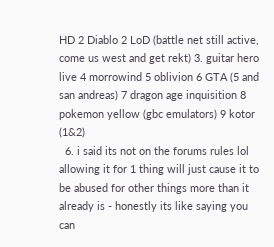HD 2 Diablo 2 LoD (battle net still active, come us west and get rekt) 3. guitar hero live 4 morrowind 5 oblivion 6 GTA (5 and san andreas) 7 dragon age inquisition 8 pokemon yellow (gbc emulators) 9 kotor (1&2)
  6. i said its not on the forums rules lol allowing it for 1 thing will just cause it to be abused for other things more than it already is - honestly its like saying you can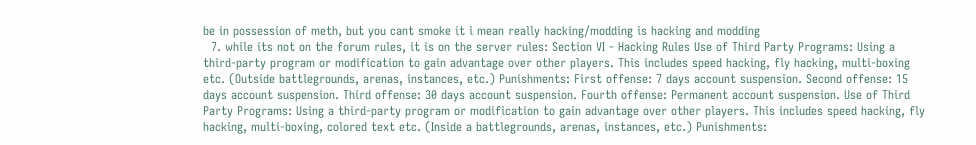be in possession of meth, but you cant smoke it i mean really hacking/modding is hacking and modding
  7. while its not on the forum rules, it is on the server rules: Section VI - Hacking Rules Use of Third Party Programs: Using a third-party program or modification to gain advantage over other players. This includes speed hacking, fly hacking, multi-boxing etc. (Outside battlegrounds, arenas, instances, etc.) Punishments: First offense: 7 days account suspension. Second offense: 15 days account suspension. Third offense: 30 days account suspension. Fourth offense: Permanent account suspension. Use of Third Party Programs: Using a third-party program or modification to gain advantage over other players. This includes speed hacking, fly hacking, multi-boxing, colored text etc. (Inside a battlegrounds, arenas, instances, etc.) Punishments: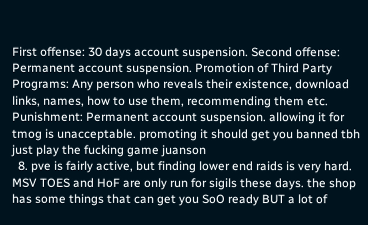First offense: 30 days account suspension. Second offense: Permanent account suspension. Promotion of Third Party Programs: Any person who reveals their existence, download links, names, how to use them, recommending them etc. Punishment: Permanent account suspension. allowing it for tmog is unacceptable. promoting it should get you banned tbh just play the fucking game juanson
  8. pve is fairly active, but finding lower end raids is very hard. MSV TOES and HoF are only run for sigils these days. the shop has some things that can get you SoO ready BUT a lot of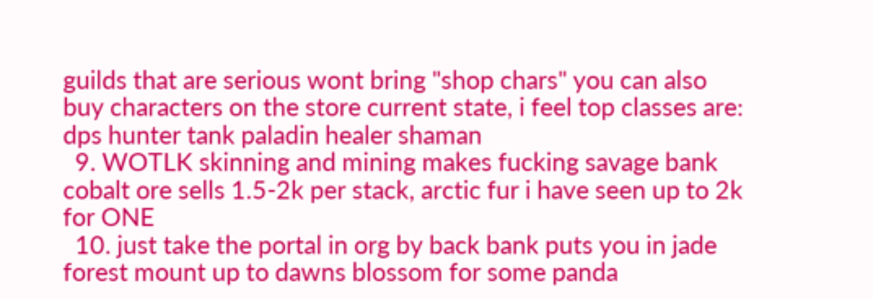guilds that are serious wont bring "shop chars" you can also buy characters on the store current state, i feel top classes are: dps hunter tank paladin healer shaman
  9. WOTLK skinning and mining makes fucking savage bank cobalt ore sells 1.5-2k per stack, arctic fur i have seen up to 2k for ONE
  10. just take the portal in org by back bank puts you in jade forest mount up to dawns blossom for some panda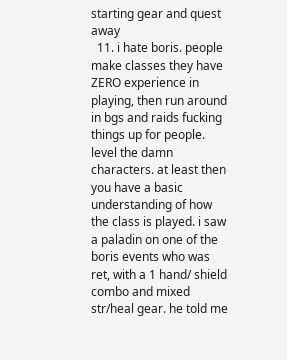starting gear and quest away
  11. i hate boris. people make classes they have ZERO experience in playing, then run around in bgs and raids fucking things up for people. level the damn characters. at least then you have a basic understanding of how the class is played. i saw a paladin on one of the boris events who was ret, with a 1 hand/ shield combo and mixed str/heal gear. he told me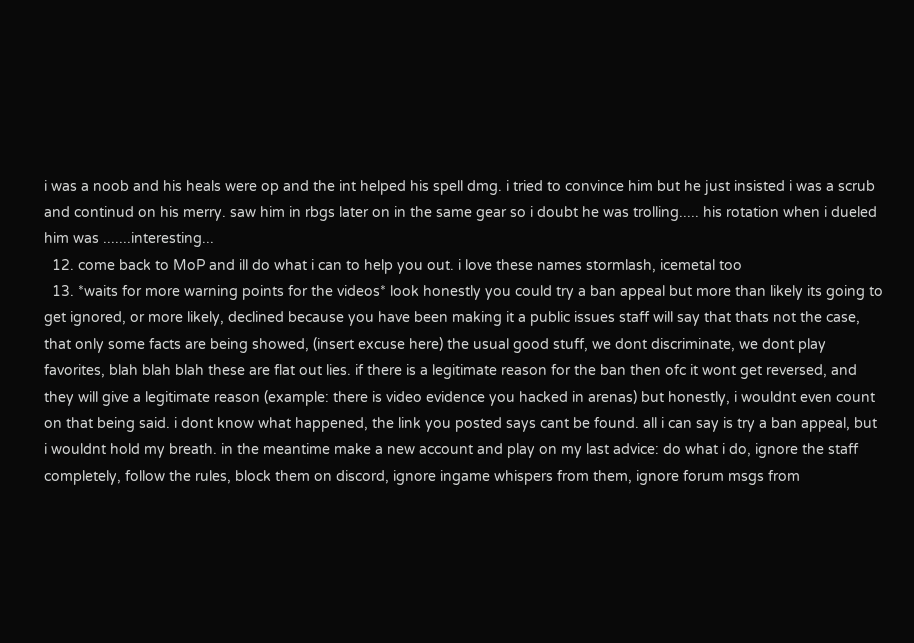i was a noob and his heals were op and the int helped his spell dmg. i tried to convince him but he just insisted i was a scrub and continud on his merry. saw him in rbgs later on in the same gear so i doubt he was trolling..... his rotation when i dueled him was .......interesting...
  12. come back to MoP and ill do what i can to help you out. i love these names stormlash, icemetal too
  13. *waits for more warning points for the videos* look honestly you could try a ban appeal but more than likely its going to get ignored, or more likely, declined because you have been making it a public issues staff will say that thats not the case, that only some facts are being showed, (insert excuse here) the usual good stuff, we dont discriminate, we dont play favorites, blah blah blah these are flat out lies. if there is a legitimate reason for the ban then ofc it wont get reversed, and they will give a legitimate reason (example: there is video evidence you hacked in arenas) but honestly, i wouldnt even count on that being said. i dont know what happened, the link you posted says cant be found. all i can say is try a ban appeal, but i wouldnt hold my breath. in the meantime make a new account and play on my last advice: do what i do, ignore the staff completely, follow the rules, block them on discord, ignore ingame whispers from them, ignore forum msgs from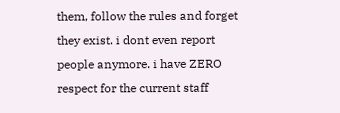them, follow the rules and forget they exist. i dont even report people anymore. i have ZERO respect for the current staff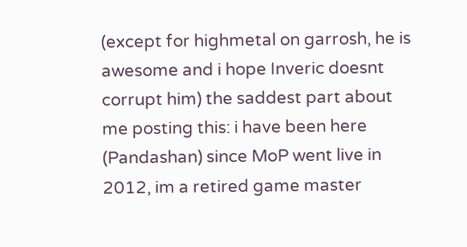(except for highmetal on garrosh, he is awesome and i hope Inveric doesnt corrupt him) the saddest part about me posting this: i have been here (Pandashan) since MoP went live in 2012, im a retired game master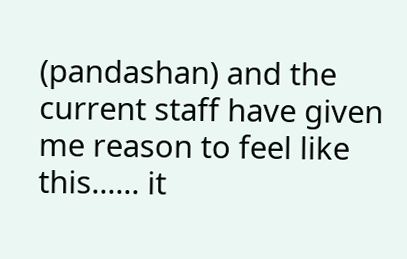(pandashan) and the current staff have given me reason to feel like this...... it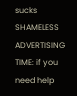sucks SHAMELESS ADVERTISING TIME: if you need help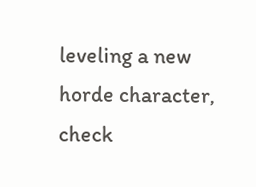leveling a new horde character, check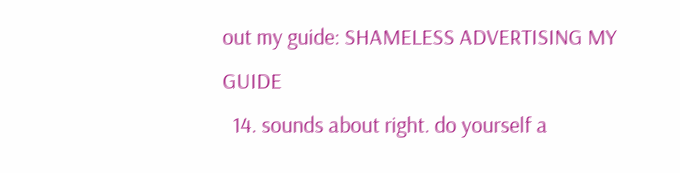out my guide: SHAMELESS ADVERTISING MY GUIDE
  14. sounds about right. do yourself a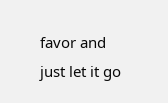favor and just let it go